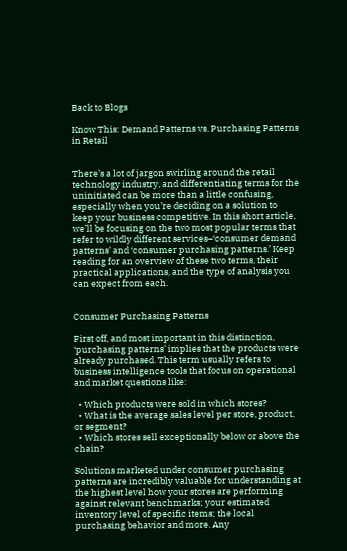Back to Blogs

Know This: Demand Patterns vs. Purchasing Patterns in Retail


There’s a lot of jargon swirling around the retail technology industry, and differentiating terms for the uninitiated can be more than a little confusing, especially when you’re deciding on a solution to keep your business competitive. In this short article, we’ll be focusing on the two most popular terms that refer to wildly different services–‘consumer demand patterns’ and ‘consumer purchasing patterns.’ Keep reading for an overview of these two terms, their practical applications, and the type of analysis you can expect from each.


Consumer Purchasing Patterns

First off, and most important in this distinction, ‘purchasing patterns’ implies that the products were already purchased. This term usually refers to business intelligence tools that focus on operational and market questions like:

  • Which products were sold in which stores?
  • What is the average sales level per store, product, or segment?
  • Which stores sell exceptionally below or above the chain?

Solutions marketed under consumer purchasing patterns are incredibly valuable for understanding at the highest level how your stores are performing against relevant benchmarks; your estimated inventory level of specific items; the local purchasing behavior and more. Any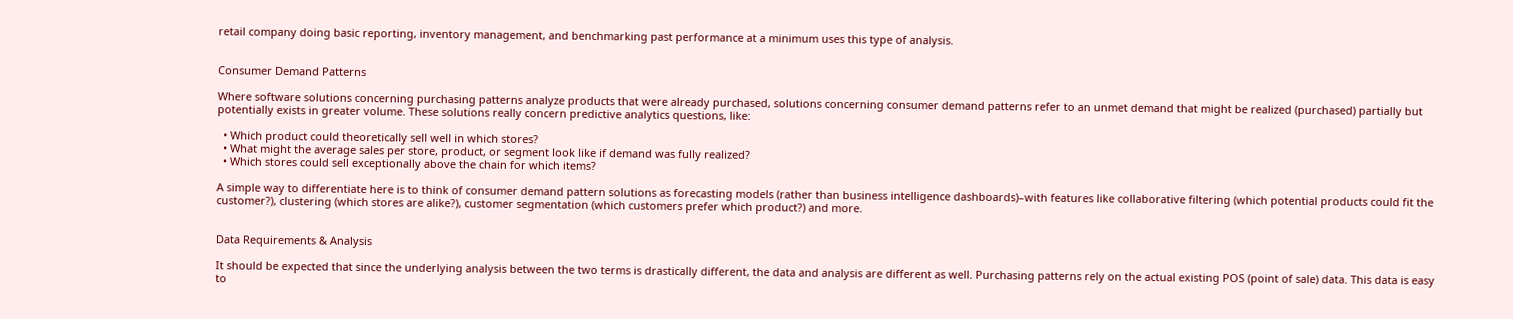retail company doing basic reporting, inventory management, and benchmarking past performance at a minimum uses this type of analysis.


Consumer Demand Patterns

Where software solutions concerning purchasing patterns analyze products that were already purchased, solutions concerning consumer demand patterns refer to an unmet demand that might be realized (purchased) partially but potentially exists in greater volume. These solutions really concern predictive analytics questions, like:

  • Which product could theoretically sell well in which stores?
  • What might the average sales per store, product, or segment look like if demand was fully realized?
  • Which stores could sell exceptionally above the chain for which items?

A simple way to differentiate here is to think of consumer demand pattern solutions as forecasting models (rather than business intelligence dashboards)–with features like collaborative filtering (which potential products could fit the customer?), clustering (which stores are alike?), customer segmentation (which customers prefer which product?) and more.


Data Requirements & Analysis

It should be expected that since the underlying analysis between the two terms is drastically different, the data and analysis are different as well. Purchasing patterns rely on the actual existing POS (point of sale) data. This data is easy to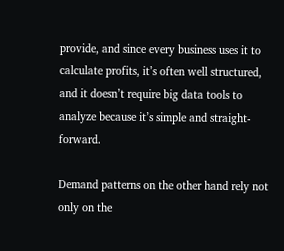provide, and since every business uses it to calculate profits, it’s often well structured, and it doesn’t require big data tools to analyze because it’s simple and straight-forward.

Demand patterns on the other hand rely not only on the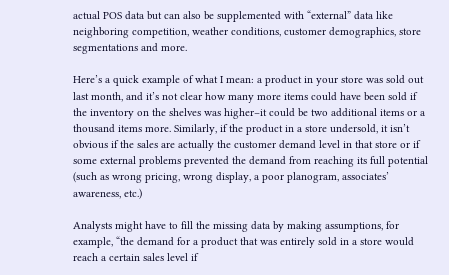actual POS data but can also be supplemented with “external” data like neighboring competition, weather conditions, customer demographics, store segmentations and more.

Here’s a quick example of what I mean: a product in your store was sold out last month, and it’s not clear how many more items could have been sold if the inventory on the shelves was higher–it could be two additional items or a thousand items more. Similarly, if the product in a store undersold, it isn’t obvious if the sales are actually the customer demand level in that store or if some external problems prevented the demand from reaching its full potential (such as wrong pricing, wrong display, a poor planogram, associates’ awareness, etc.)

Analysts might have to fill the missing data by making assumptions, for example, “the demand for a product that was entirely sold in a store would reach a certain sales level if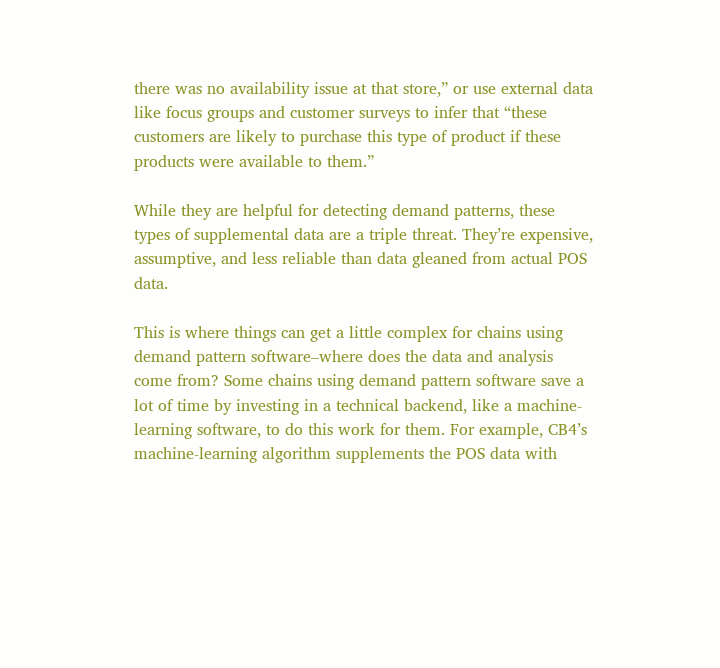there was no availability issue at that store,” or use external data like focus groups and customer surveys to infer that “these customers are likely to purchase this type of product if these products were available to them.”

While they are helpful for detecting demand patterns, these types of supplemental data are a triple threat. They’re expensive, assumptive, and less reliable than data gleaned from actual POS data.

This is where things can get a little complex for chains using demand pattern software–where does the data and analysis come from? Some chains using demand pattern software save a lot of time by investing in a technical backend, like a machine-learning software, to do this work for them. For example, CB4’s machine-learning algorithm supplements the POS data with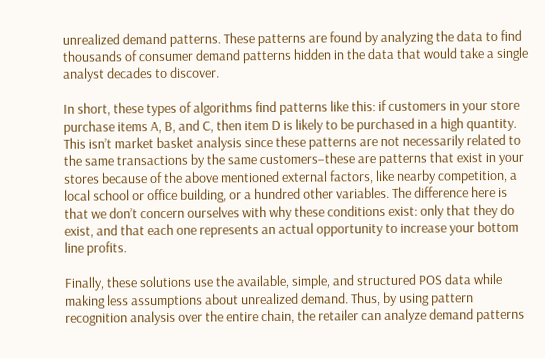unrealized demand patterns. These patterns are found by analyzing the data to find thousands of consumer demand patterns hidden in the data that would take a single analyst decades to discover.

In short, these types of algorithms find patterns like this: if customers in your store purchase items A, B, and C, then item D is likely to be purchased in a high quantity. This isn’t market basket analysis since these patterns are not necessarily related to the same transactions by the same customers–these are patterns that exist in your stores because of the above mentioned external factors, like nearby competition, a local school or office building, or a hundred other variables. The difference here is that we don’t concern ourselves with why these conditions exist: only that they do exist, and that each one represents an actual opportunity to increase your bottom line profits.

Finally, these solutions use the available, simple, and structured POS data while making less assumptions about unrealized demand. Thus, by using pattern recognition analysis over the entire chain, the retailer can analyze demand patterns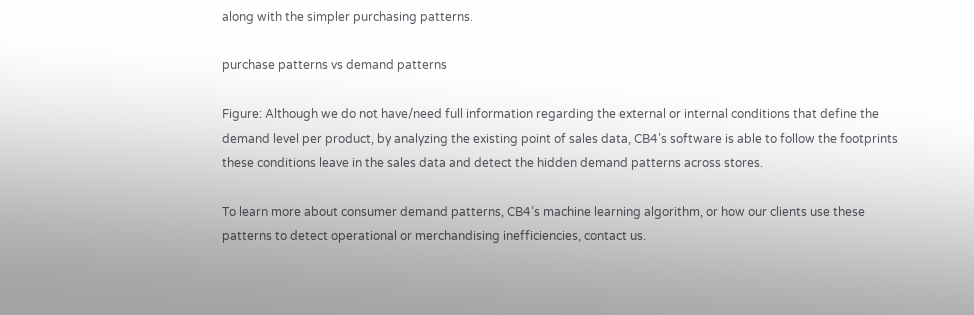along with the simpler purchasing patterns.

purchase patterns vs demand patterns

Figure: Although we do not have/need full information regarding the external or internal conditions that define the demand level per product, by analyzing the existing point of sales data, CB4’s software is able to follow the footprints these conditions leave in the sales data and detect the hidden demand patterns across stores.

To learn more about consumer demand patterns, CB4’s machine learning algorithm, or how our clients use these patterns to detect operational or merchandising inefficiencies, contact us.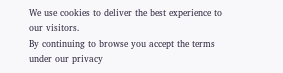We use cookies to deliver the best experience to our visitors.
By continuing to browse you accept the terms under our privacy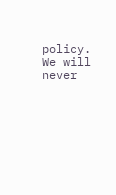policy. We will never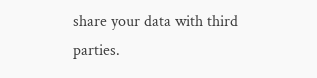share your data with third parties.